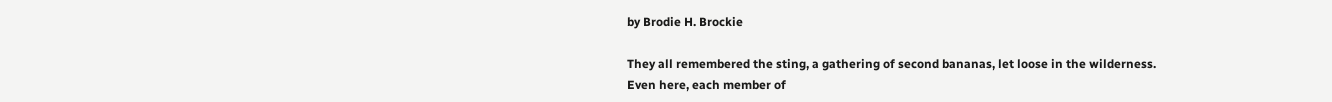by Brodie H. Brockie

They all remembered the sting, a gathering of second bananas, let loose in the wilderness.
Even here, each member of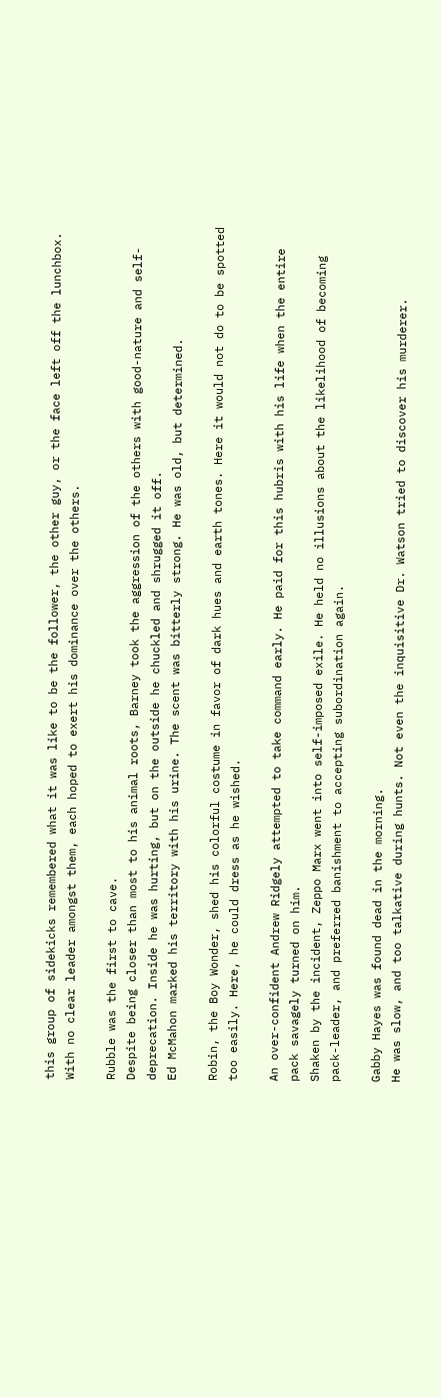this group of sidekicks remembered what it was like to be the follower, the other guy, or the face left off the lunchbox. With no clear leader amongst them, each hoped to exert his dominance over the others.

Rubble was the first to cave.
Despite being closer than most to his animal roots, Barney took the aggression of the others with good-nature and self-deprecation. Inside he was hurting, but on the outside he chuckled and shrugged it off.
Ed McMahon marked his territory with his urine. The scent was bitterly strong. He was old, but determined.

Robin, the Boy Wonder, shed his colorful costume in favor of dark hues and earth tones. Here it would not do to be spotted too easily. Here, he could dress as he wished.

An over-confident Andrew Ridgely attempted to take command early. He paid for this hubris with his life when the entire pack savagely turned on him.
Shaken by the incident, Zeppo Marx went into self-imposed exile. He held no illusions about the likelihood of becoming pack-leader, and preferred banishment to accepting subordination again.

Gabby Hayes was found dead in the morning.
He was slow, and too talkative during hunts. Not even the inquisitive Dr. Watson tried to discover his murderer.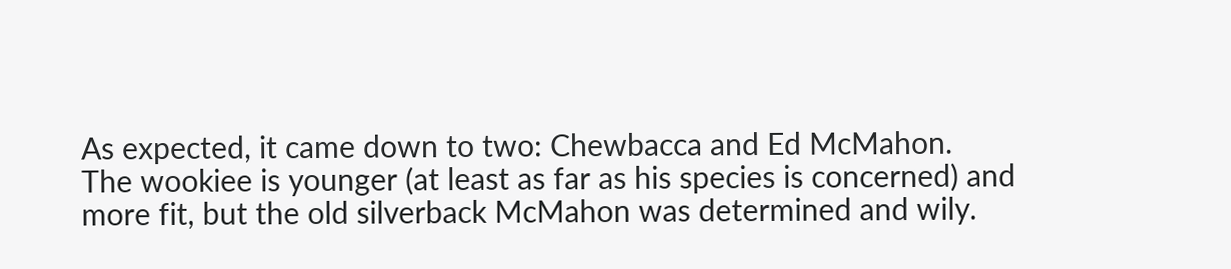As expected, it came down to two: Chewbacca and Ed McMahon.
The wookiee is younger (at least as far as his species is concerned) and more fit, but the old silverback McMahon was determined and wily.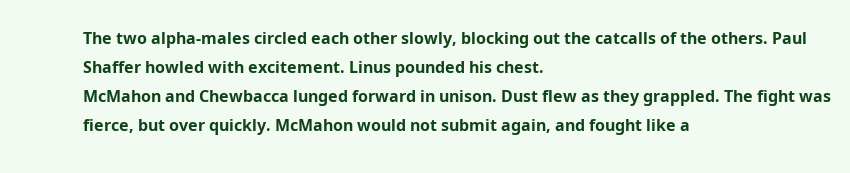The two alpha-males circled each other slowly, blocking out the catcalls of the others. Paul Shaffer howled with excitement. Linus pounded his chest.
McMahon and Chewbacca lunged forward in unison. Dust flew as they grappled. The fight was fierce, but over quickly. McMahon would not submit again, and fought like a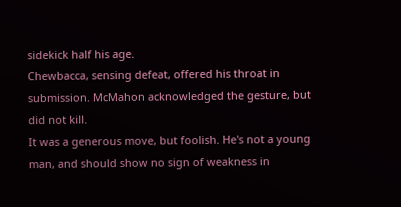sidekick half his age.
Chewbacca, sensing defeat, offered his throat in submission. McMahon acknowledged the gesture, but did not kill.
It was a generous move, but foolish. He's not a young man, and should show no sign of weakness in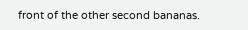front of the other second bananas.